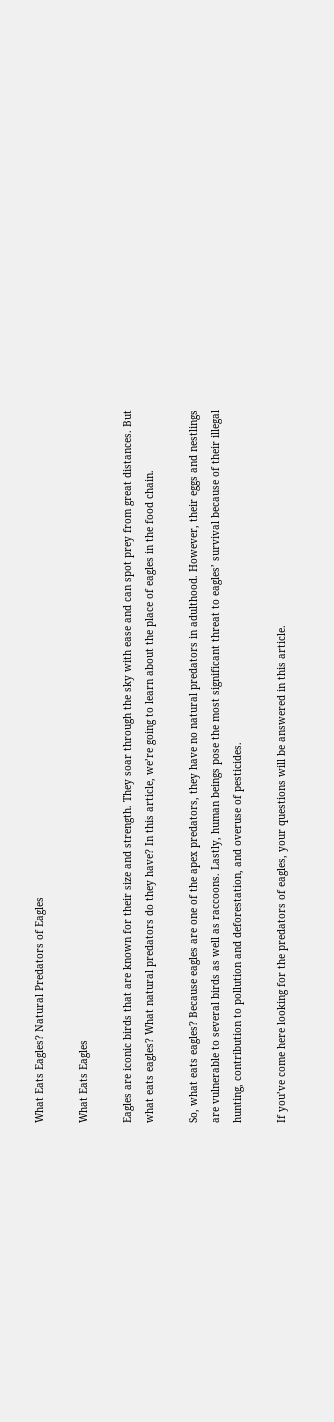What Eats Eagles? Natural Predators of Eagles

What Eats Eagles

Eagles are iconic birds that are known for their size and strength. They soar through the sky with ease and can spot prey from great distances. But what eats eagles? What natural predators do they have? In this article, we’re going to learn about the place of eagles in the food chain.

So, what eats eagles? Because eagles are one of the apex predators, they have no natural predators in adulthood. However, their eggs and nestlings are vulnerable to several birds as well as raccoons. Lastly, human beings pose the most significant threat to eagles’ survival because of their illegal hunting, contribution to pollution and deforestation, and overuse of pesticides.

If you’ve come here looking for the predators of eagles, your questions will be answered in this article.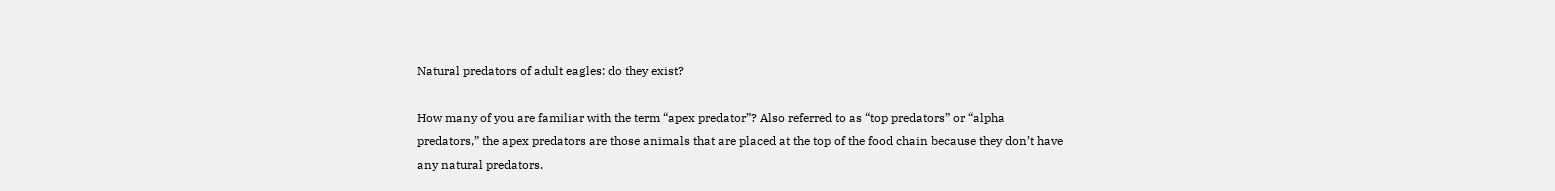Natural predators of adult eagles: do they exist?

How many of you are familiar with the term “apex predator”? Also referred to as “top predators” or “alpha predators,” the apex predators are those animals that are placed at the top of the food chain because they don’t have any natural predators.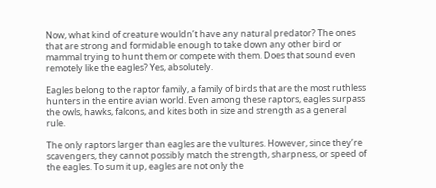Now, what kind of creature wouldn’t have any natural predator? The ones that are strong and formidable enough to take down any other bird or mammal trying to hunt them or compete with them. Does that sound even remotely like the eagles? Yes, absolutely.

Eagles belong to the raptor family, a family of birds that are the most ruthless hunters in the entire avian world. Even among these raptors, eagles surpass the owls, hawks, falcons, and kites both in size and strength as a general rule.

The only raptors larger than eagles are the vultures. However, since they’re scavengers, they cannot possibly match the strength, sharpness, or speed of the eagles. To sum it up, eagles are not only the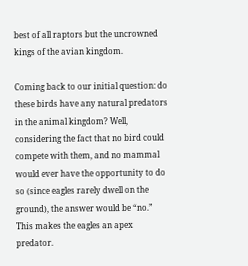best of all raptors but the uncrowned kings of the avian kingdom.

Coming back to our initial question: do these birds have any natural predators in the animal kingdom? Well, considering the fact that no bird could compete with them, and no mammal would ever have the opportunity to do so (since eagles rarely dwell on the ground), the answer would be “no.” This makes the eagles an apex predator.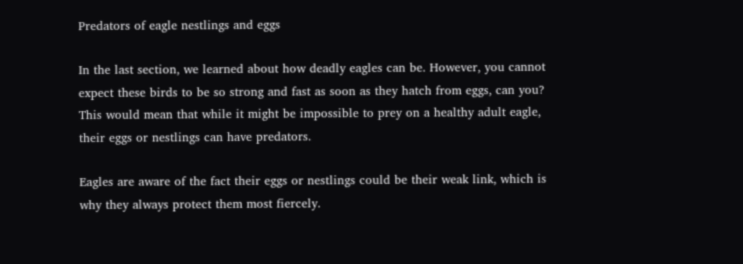Predators of eagle nestlings and eggs

In the last section, we learned about how deadly eagles can be. However, you cannot expect these birds to be so strong and fast as soon as they hatch from eggs, can you? This would mean that while it might be impossible to prey on a healthy adult eagle, their eggs or nestlings can have predators.

Eagles are aware of the fact their eggs or nestlings could be their weak link, which is why they always protect them most fiercely.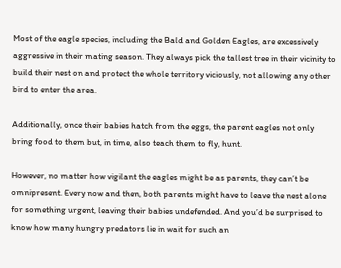Most of the eagle species, including the Bald and Golden Eagles, are excessively aggressive in their mating season. They always pick the tallest tree in their vicinity to build their nest on and protect the whole territory viciously, not allowing any other bird to enter the area.

Additionally, once their babies hatch from the eggs, the parent eagles not only bring food to them but, in time, also teach them to fly, hunt.

However, no matter how vigilant the eagles might be as parents, they can’t be omnipresent. Every now and then, both parents might have to leave the nest alone for something urgent, leaving their babies undefended. And you’d be surprised to know how many hungry predators lie in wait for such an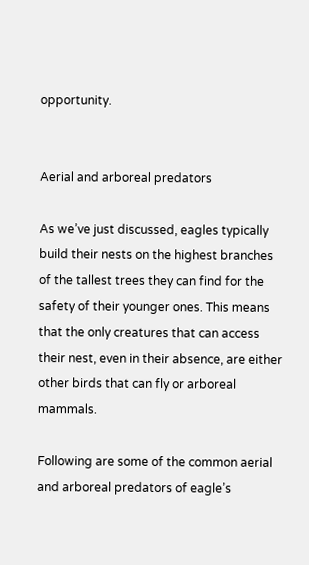opportunity.


Aerial and arboreal predators

As we’ve just discussed, eagles typically build their nests on the highest branches of the tallest trees they can find for the safety of their younger ones. This means that the only creatures that can access their nest, even in their absence, are either other birds that can fly or arboreal mammals.

Following are some of the common aerial and arboreal predators of eagle’s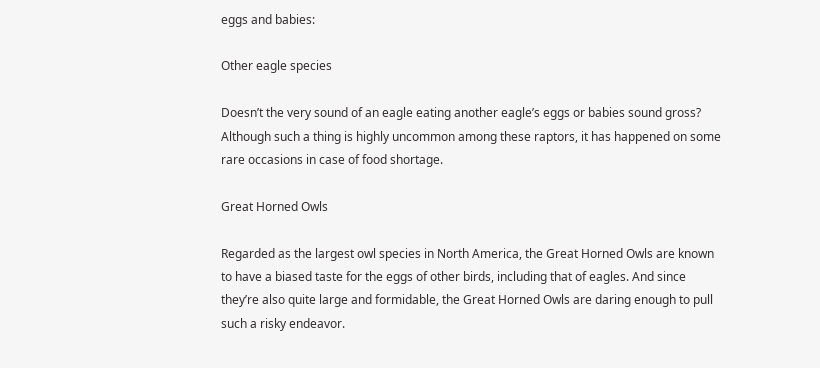eggs and babies:

Other eagle species

Doesn’t the very sound of an eagle eating another eagle’s eggs or babies sound gross? Although such a thing is highly uncommon among these raptors, it has happened on some rare occasions in case of food shortage.

Great Horned Owls

Regarded as the largest owl species in North America, the Great Horned Owls are known to have a biased taste for the eggs of other birds, including that of eagles. And since they’re also quite large and formidable, the Great Horned Owls are daring enough to pull such a risky endeavor.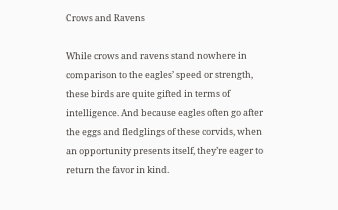Crows and Ravens

While crows and ravens stand nowhere in comparison to the eagles’ speed or strength, these birds are quite gifted in terms of intelligence. And because eagles often go after the eggs and fledglings of these corvids, when an opportunity presents itself, they’re eager to return the favor in kind.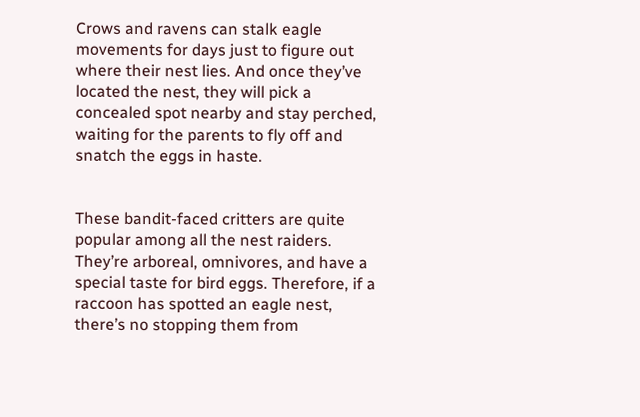Crows and ravens can stalk eagle movements for days just to figure out where their nest lies. And once they’ve located the nest, they will pick a concealed spot nearby and stay perched, waiting for the parents to fly off and snatch the eggs in haste.


These bandit-faced critters are quite popular among all the nest raiders. They’re arboreal, omnivores, and have a special taste for bird eggs. Therefore, if a raccoon has spotted an eagle nest, there’s no stopping them from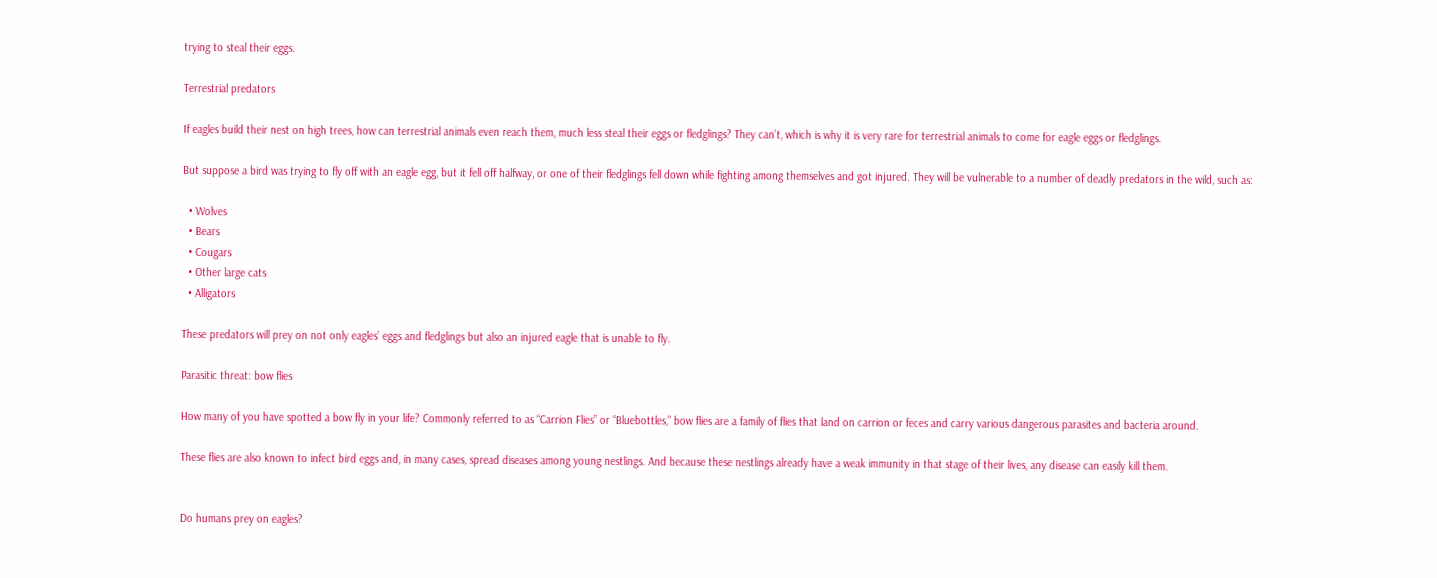trying to steal their eggs.

Terrestrial predators

If eagles build their nest on high trees, how can terrestrial animals even reach them, much less steal their eggs or fledglings? They can’t, which is why it is very rare for terrestrial animals to come for eagle eggs or fledglings.

But suppose a bird was trying to fly off with an eagle egg, but it fell off halfway, or one of their fledglings fell down while fighting among themselves and got injured. They will be vulnerable to a number of deadly predators in the wild, such as:

  • Wolves
  • Bears
  • Cougars
  • Other large cats
  • Alligators

These predators will prey on not only eagles’ eggs and fledglings but also an injured eagle that is unable to fly.

Parasitic threat: bow flies

How many of you have spotted a bow fly in your life? Commonly referred to as “Carrion Flies” or “Bluebottles,” bow flies are a family of flies that land on carrion or feces and carry various dangerous parasites and bacteria around.

These flies are also known to infect bird eggs and, in many cases, spread diseases among young nestlings. And because these nestlings already have a weak immunity in that stage of their lives, any disease can easily kill them.


Do humans prey on eagles?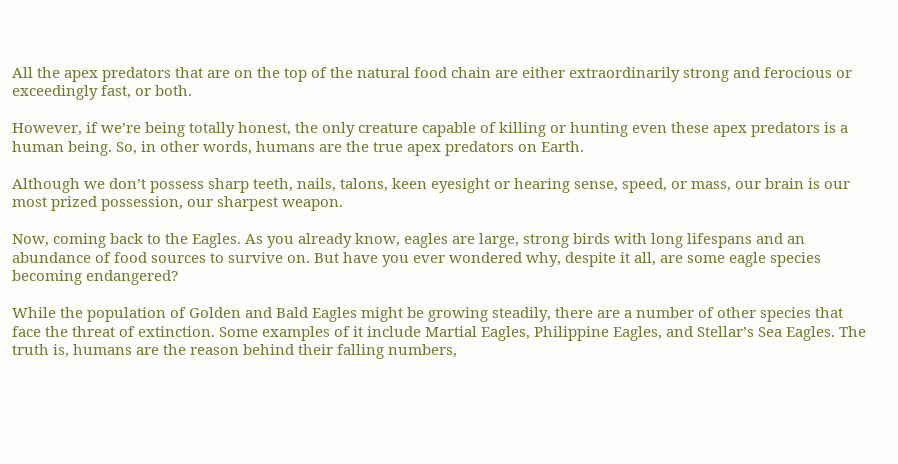All the apex predators that are on the top of the natural food chain are either extraordinarily strong and ferocious or exceedingly fast, or both.

However, if we’re being totally honest, the only creature capable of killing or hunting even these apex predators is a human being. So, in other words, humans are the true apex predators on Earth.

Although we don’t possess sharp teeth, nails, talons, keen eyesight or hearing sense, speed, or mass, our brain is our most prized possession, our sharpest weapon.

Now, coming back to the Eagles. As you already know, eagles are large, strong birds with long lifespans and an abundance of food sources to survive on. But have you ever wondered why, despite it all, are some eagle species becoming endangered?

While the population of Golden and Bald Eagles might be growing steadily, there are a number of other species that face the threat of extinction. Some examples of it include Martial Eagles, Philippine Eagles, and Stellar’s Sea Eagles. The truth is, humans are the reason behind their falling numbers,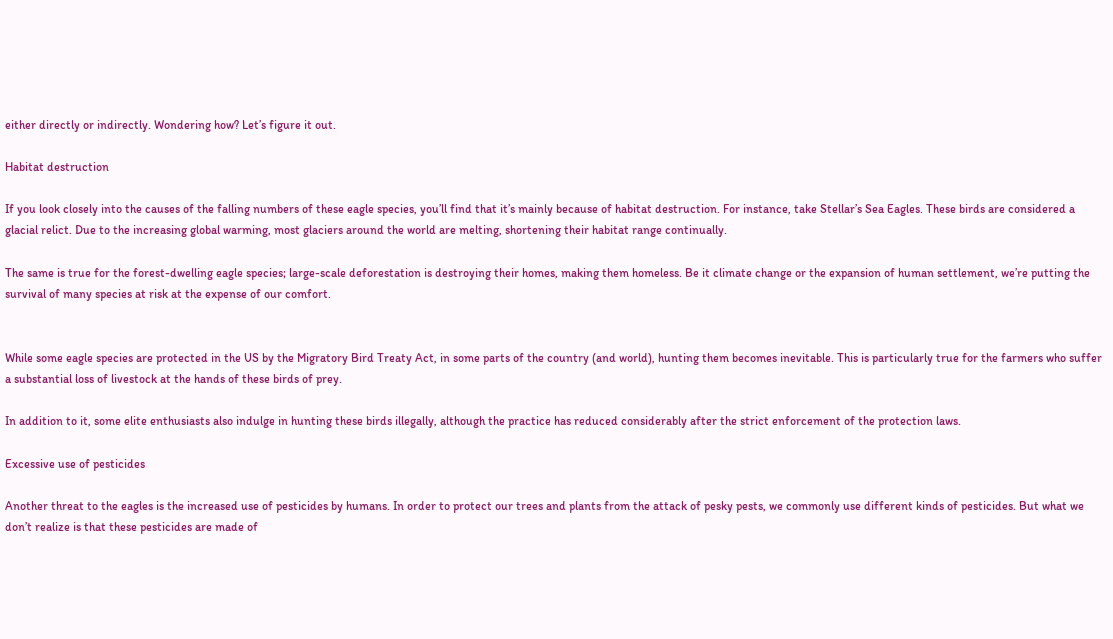either directly or indirectly. Wondering how? Let’s figure it out.

Habitat destruction

If you look closely into the causes of the falling numbers of these eagle species, you’ll find that it’s mainly because of habitat destruction. For instance, take Stellar’s Sea Eagles. These birds are considered a glacial relict. Due to the increasing global warming, most glaciers around the world are melting, shortening their habitat range continually.

The same is true for the forest-dwelling eagle species; large-scale deforestation is destroying their homes, making them homeless. Be it climate change or the expansion of human settlement, we’re putting the survival of many species at risk at the expense of our comfort.


While some eagle species are protected in the US by the Migratory Bird Treaty Act, in some parts of the country (and world), hunting them becomes inevitable. This is particularly true for the farmers who suffer a substantial loss of livestock at the hands of these birds of prey.

In addition to it, some elite enthusiasts also indulge in hunting these birds illegally, although the practice has reduced considerably after the strict enforcement of the protection laws.

Excessive use of pesticides

Another threat to the eagles is the increased use of pesticides by humans. In order to protect our trees and plants from the attack of pesky pests, we commonly use different kinds of pesticides. But what we don’t realize is that these pesticides are made of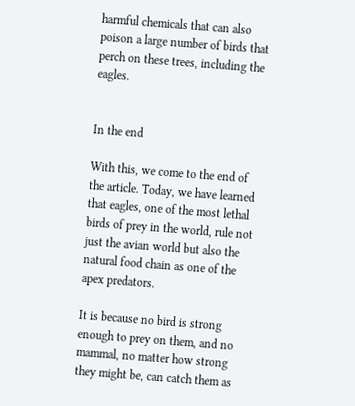harmful chemicals that can also poison a large number of birds that perch on these trees, including the eagles.


In the end

With this, we come to the end of the article. Today, we have learned that eagles, one of the most lethal birds of prey in the world, rule not just the avian world but also the natural food chain as one of the apex predators.

It is because no bird is strong enough to prey on them, and no mammal, no matter how strong they might be, can catch them as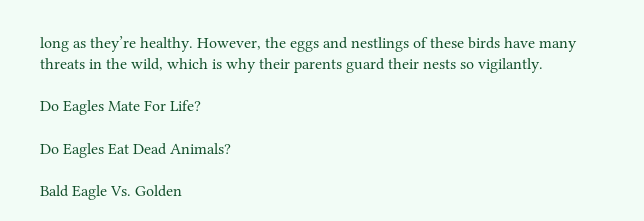long as they’re healthy. However, the eggs and nestlings of these birds have many threats in the wild, which is why their parents guard their nests so vigilantly.

Do Eagles Mate For Life?

Do Eagles Eat Dead Animals?

Bald Eagle Vs. Golden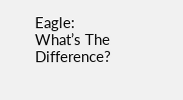Eagle: What’s The Difference?